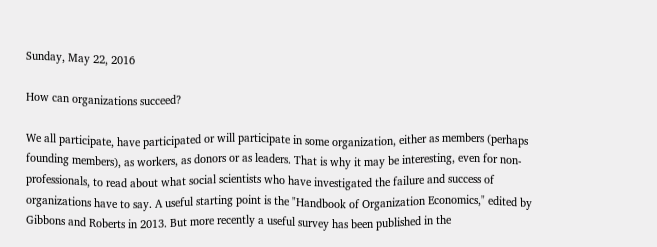Sunday, May 22, 2016

How can organizations succeed?

We all participate, have participated or will participate in some organization, either as members (perhaps founding members), as workers, as donors or as leaders. That is why it may be interesting, even for non-professionals, to read about what social scientists who have investigated the failure and success of organizations have to say. A useful starting point is the "Handbook of Organization Economics," edited by Gibbons and Roberts in 2013. But more recently a useful survey has been published in the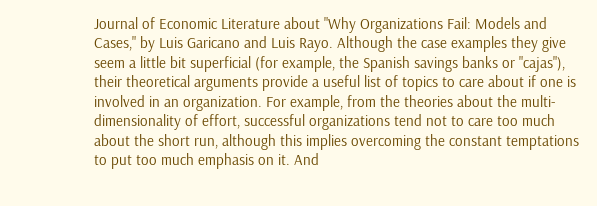Journal of Economic Literature about "Why Organizations Fail: Models and Cases," by Luis Garicano and Luis Rayo. Although the case examples they give seem a little bit superficial (for example, the Spanish savings banks or "cajas"), their theoretical arguments provide a useful list of topics to care about if one is involved in an organization. For example, from the theories about the multi-dimensionality of effort, successful organizations tend not to care too much about the short run, although this implies overcoming the constant temptations to put too much emphasis on it. And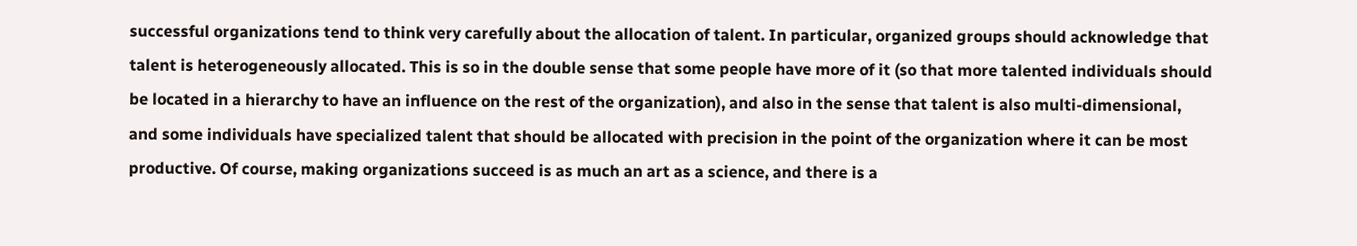successful organizations tend to think very carefully about the allocation of talent. In particular, organized groups should acknowledge that talent is heterogeneously allocated. This is so in the double sense that some people have more of it (so that more talented individuals should be located in a hierarchy to have an influence on the rest of the organization), and also in the sense that talent is also multi-dimensional, and some individuals have specialized talent that should be allocated with precision in the point of the organization where it can be most productive. Of course, making organizations succeed is as much an art as a science, and there is a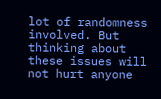lot of randomness involved. But thinking about these issues will not hurt anyone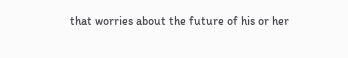that worries about the future of his or her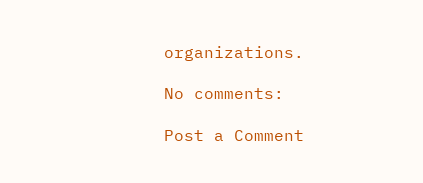organizations.

No comments:

Post a Comment